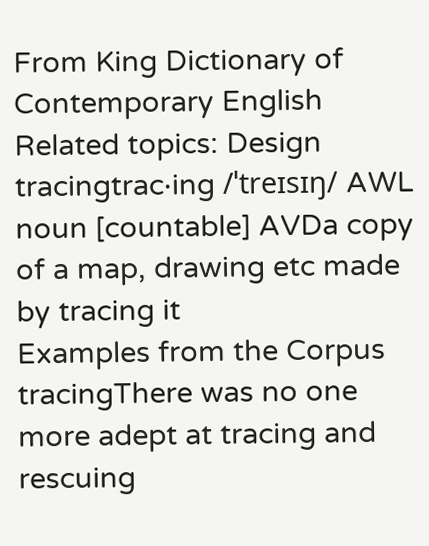From King Dictionary of Contemporary English
Related topics: Design
tracingtrac‧ing /ˈtreɪsɪŋ/ AWL noun [countable] AVDa copy of a map, drawing etc made by tracing it
Examples from the Corpus
tracingThere was no one more adept at tracing and rescuing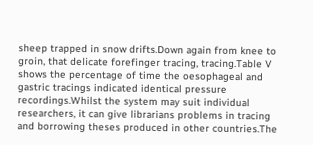sheep trapped in snow drifts.Down again from knee to groin, that delicate forefinger tracing, tracing.Table V shows the percentage of time the oesophageal and gastric tracings indicated identical pressure recordings.Whilst the system may suit individual researchers, it can give librarians problems in tracing and borrowing theses produced in other countries.The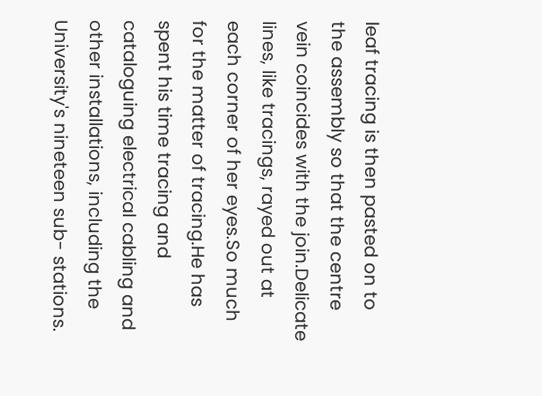leaf tracing is then pasted on to the assembly so that the centre vein coincides with the join.Delicate lines, like tracings, rayed out at each corner of her eyes.So much for the matter of tracing.He has spent his time tracing and cataloguing electrical cabling and other installations, including the University's nineteen sub- stations.